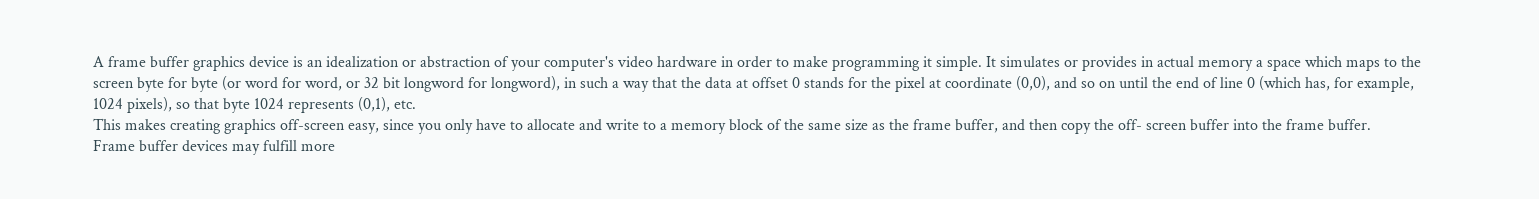A frame buffer graphics device is an idealization or abstraction of your computer's video hardware in order to make programming it simple. It simulates or provides in actual memory a space which maps to the screen byte for byte (or word for word, or 32 bit longword for longword), in such a way that the data at offset 0 stands for the pixel at coordinate (0,0), and so on until the end of line 0 (which has, for example, 1024 pixels), so that byte 1024 represents (0,1), etc.
This makes creating graphics off-screen easy, since you only have to allocate and write to a memory block of the same size as the frame buffer, and then copy the off- screen buffer into the frame buffer.
Frame buffer devices may fulfill more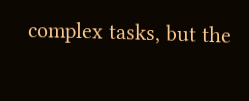complex tasks, but the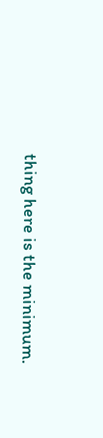thing here is the minimum.